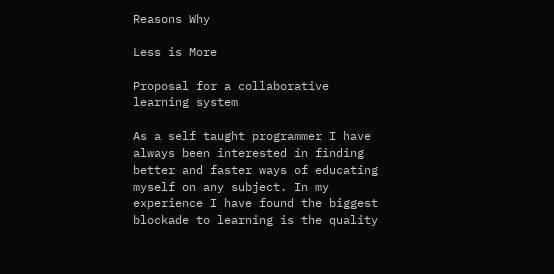Reasons Why

Less is More

Proposal for a collaborative learning system

As a self taught programmer I have always been interested in finding better and faster ways of educating myself on any subject. In my experience I have found the biggest blockade to learning is the quality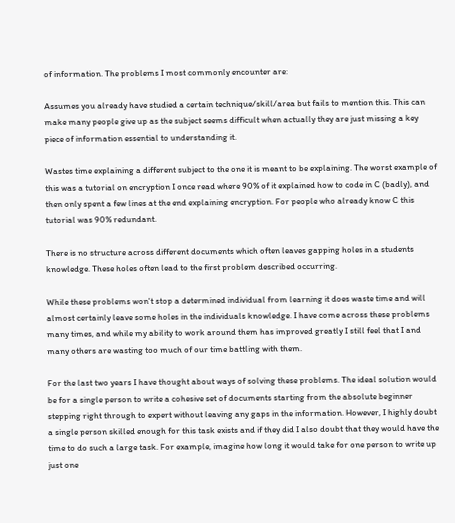of information. The problems I most commonly encounter are:

Assumes you already have studied a certain technique/skill/area but fails to mention this. This can make many people give up as the subject seems difficult when actually they are just missing a key piece of information essential to understanding it.

Wastes time explaining a different subject to the one it is meant to be explaining. The worst example of this was a tutorial on encryption I once read where 90% of it explained how to code in C (badly), and then only spent a few lines at the end explaining encryption. For people who already know C this tutorial was 90% redundant.

There is no structure across different documents which often leaves gapping holes in a students knowledge. These holes often lead to the first problem described occurring.

While these problems won't stop a determined individual from learning it does waste time and will almost certainly leave some holes in the individuals knowledge. I have come across these problems many times, and while my ability to work around them has improved greatly I still feel that I and many others are wasting too much of our time battling with them.

For the last two years I have thought about ways of solving these problems. The ideal solution would be for a single person to write a cohesive set of documents starting from the absolute beginner stepping right through to expert without leaving any gaps in the information. However, I highly doubt a single person skilled enough for this task exists and if they did I also doubt that they would have the time to do such a large task. For example, imagine how long it would take for one person to write up just one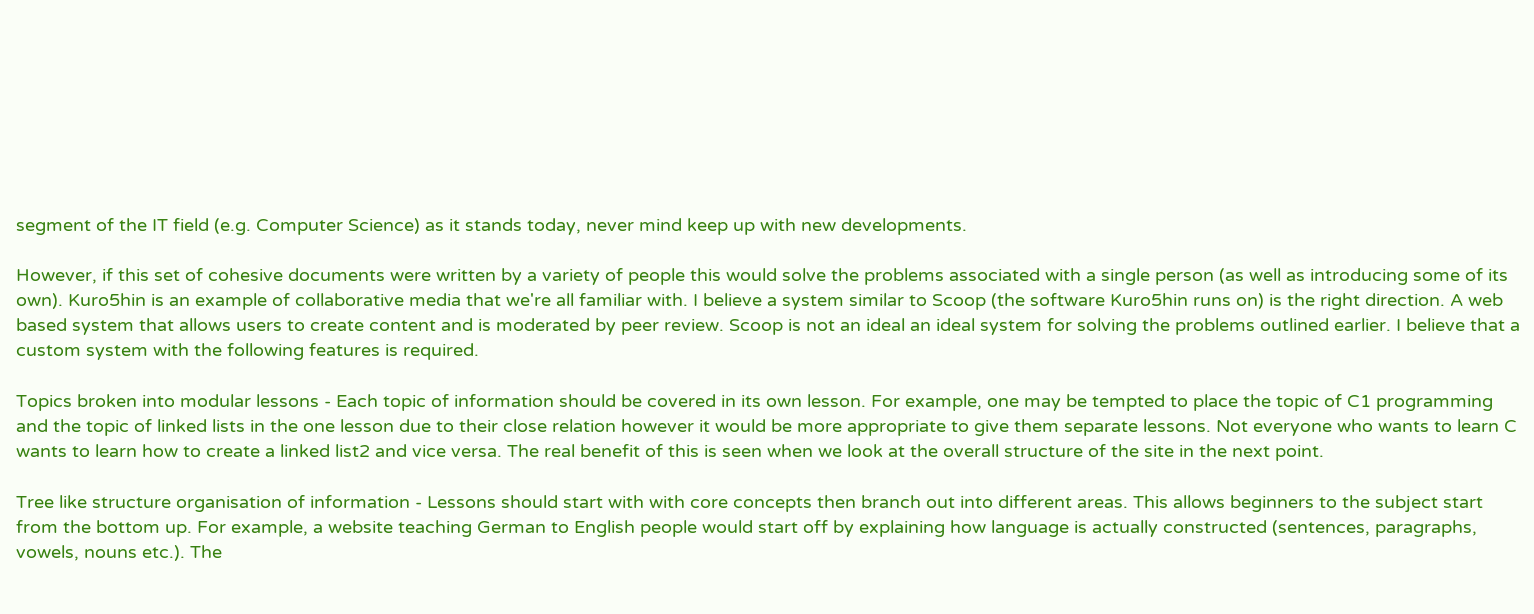segment of the IT field (e.g. Computer Science) as it stands today, never mind keep up with new developments.

However, if this set of cohesive documents were written by a variety of people this would solve the problems associated with a single person (as well as introducing some of its own). Kuro5hin is an example of collaborative media that we're all familiar with. I believe a system similar to Scoop (the software Kuro5hin runs on) is the right direction. A web based system that allows users to create content and is moderated by peer review. Scoop is not an ideal an ideal system for solving the problems outlined earlier. I believe that a custom system with the following features is required.

Topics broken into modular lessons - Each topic of information should be covered in its own lesson. For example, one may be tempted to place the topic of C1 programming and the topic of linked lists in the one lesson due to their close relation however it would be more appropriate to give them separate lessons. Not everyone who wants to learn C wants to learn how to create a linked list2 and vice versa. The real benefit of this is seen when we look at the overall structure of the site in the next point.

Tree like structure organisation of information - Lessons should start with with core concepts then branch out into different areas. This allows beginners to the subject start from the bottom up. For example, a website teaching German to English people would start off by explaining how language is actually constructed (sentences, paragraphs, vowels, nouns etc.). The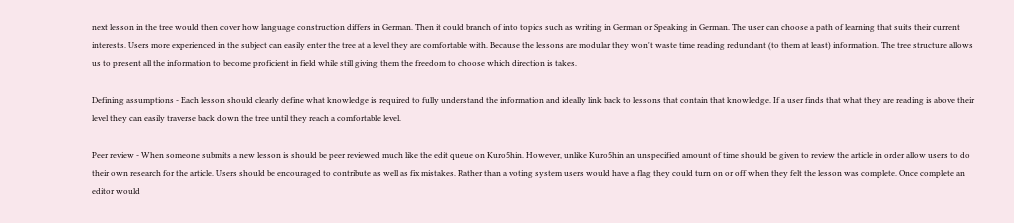next lesson in the tree would then cover how language construction differs in German. Then it could branch of into topics such as writing in German or Speaking in German. The user can choose a path of learning that suits their current interests. Users more experienced in the subject can easily enter the tree at a level they are comfortable with. Because the lessons are modular they won't waste time reading redundant (to them at least) information. The tree structure allows us to present all the information to become proficient in field while still giving them the freedom to choose which direction is takes.

Defining assumptions - Each lesson should clearly define what knowledge is required to fully understand the information and ideally link back to lessons that contain that knowledge. If a user finds that what they are reading is above their level they can easily traverse back down the tree until they reach a comfortable level.

Peer review - When someone submits a new lesson is should be peer reviewed much like the edit queue on Kuro5hin. However, unlike Kuro5hin an unspecified amount of time should be given to review the article in order allow users to do their own research for the article. Users should be encouraged to contribute as well as fix mistakes. Rather than a voting system users would have a flag they could turn on or off when they felt the lesson was complete. Once complete an editor would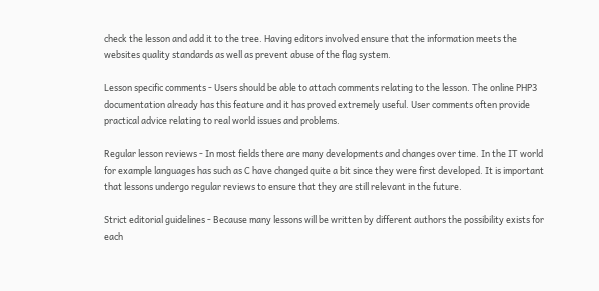check the lesson and add it to the tree. Having editors involved ensure that the information meets the websites quality standards as well as prevent abuse of the flag system.

Lesson specific comments - Users should be able to attach comments relating to the lesson. The online PHP3 documentation already has this feature and it has proved extremely useful. User comments often provide practical advice relating to real world issues and problems.

Regular lesson reviews - In most fields there are many developments and changes over time. In the IT world for example languages has such as C have changed quite a bit since they were first developed. It is important that lessons undergo regular reviews to ensure that they are still relevant in the future.

Strict editorial guidelines - Because many lessons will be written by different authors the possibility exists for each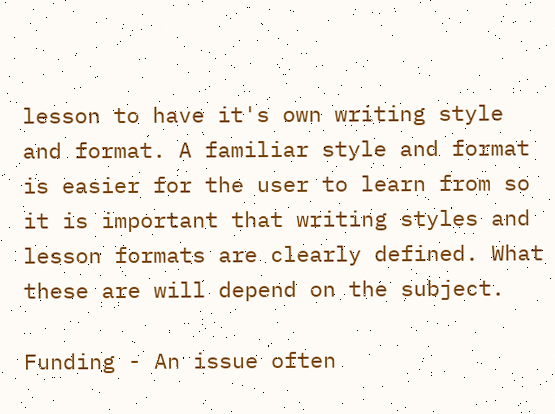lesson to have it's own writing style and format. A familiar style and format is easier for the user to learn from so it is important that writing styles and lesson formats are clearly defined. What these are will depend on the subject.

Funding - An issue often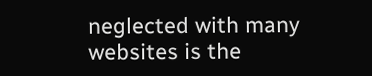neglected with many websites is the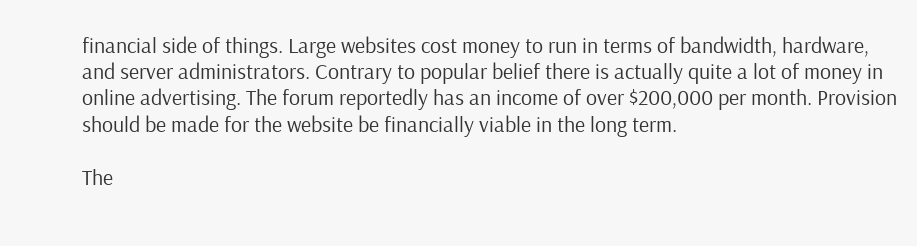financial side of things. Large websites cost money to run in terms of bandwidth, hardware, and server administrators. Contrary to popular belief there is actually quite a lot of money in online advertising. The forum reportedly has an income of over $200,000 per month. Provision should be made for the website be financially viable in the long term.

The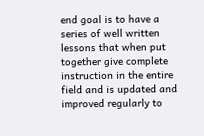end goal is to have a series of well written lessons that when put together give complete instruction in the entire field and is updated and improved regularly to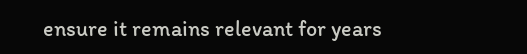ensure it remains relevant for years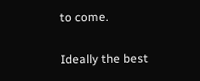to come.

Ideally the best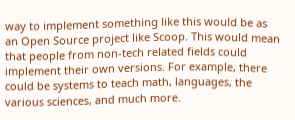way to implement something like this would be as an Open Source project like Scoop. This would mean that people from non-tech related fields could implement their own versions. For example, there could be systems to teach math, languages, the various sciences, and much more.